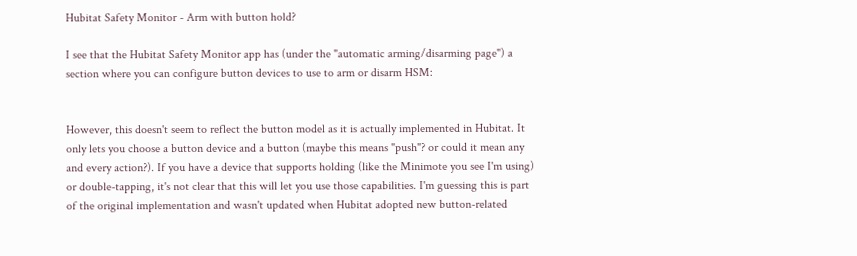Hubitat Safety Monitor - Arm with button hold?

I see that the Hubitat Safety Monitor app has (under the "automatic arming/disarming page") a section where you can configure button devices to use to arm or disarm HSM:


However, this doesn't seem to reflect the button model as it is actually implemented in Hubitat. It only lets you choose a button device and a button (maybe this means "push"? or could it mean any and every action?). If you have a device that supports holding (like the Minimote you see I'm using) or double-tapping, it's not clear that this will let you use those capabilities. I'm guessing this is part of the original implementation and wasn't updated when Hubitat adopted new button-related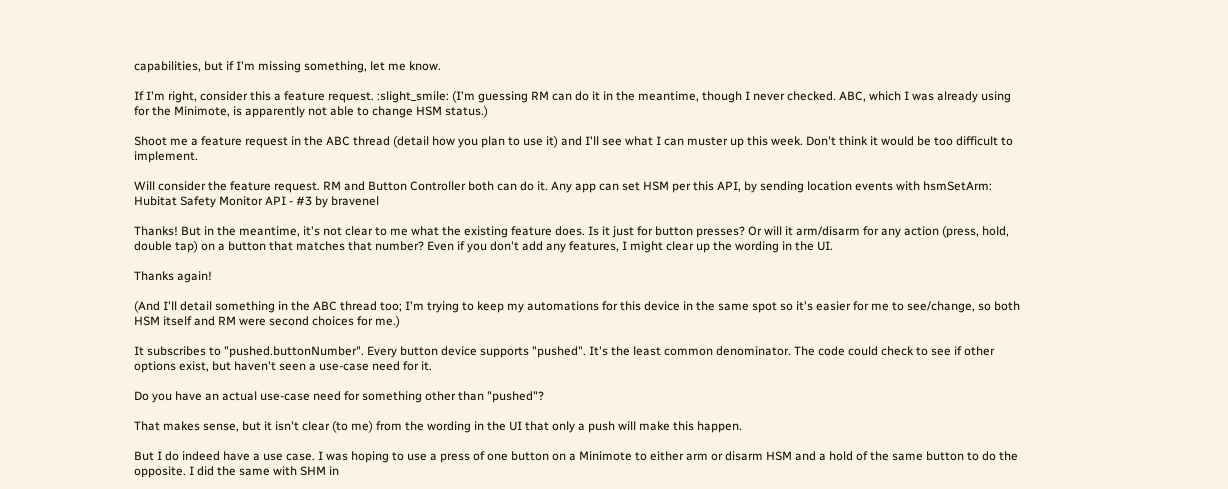capabilities, but if I'm missing something, let me know.

If I'm right, consider this a feature request. :slight_smile: (I'm guessing RM can do it in the meantime, though I never checked. ABC, which I was already using for the Minimote, is apparently not able to change HSM status.)

Shoot me a feature request in the ABC thread (detail how you plan to use it) and I'll see what I can muster up this week. Don't think it would be too difficult to implement.

Will consider the feature request. RM and Button Controller both can do it. Any app can set HSM per this API, by sending location events with hsmSetArm: Hubitat Safety Monitor API - #3 by bravenel

Thanks! But in the meantime, it's not clear to me what the existing feature does. Is it just for button presses? Or will it arm/disarm for any action (press, hold, double tap) on a button that matches that number? Even if you don't add any features, I might clear up the wording in the UI.

Thanks again!

(And I'll detail something in the ABC thread too; I'm trying to keep my automations for this device in the same spot so it's easier for me to see/change, so both HSM itself and RM were second choices for me.)

It subscribes to "pushed.buttonNumber". Every button device supports "pushed". It's the least common denominator. The code could check to see if other options exist, but haven't seen a use-case need for it.

Do you have an actual use-case need for something other than "pushed"?

That makes sense, but it isn't clear (to me) from the wording in the UI that only a push will make this happen.

But I do indeed have a use case. I was hoping to use a press of one button on a Minimote to either arm or disarm HSM and a hold of the same button to do the opposite. I did the same with SHM in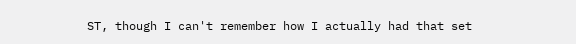ST, though I can't remember how I actually had that set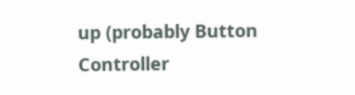up (probably Button Controller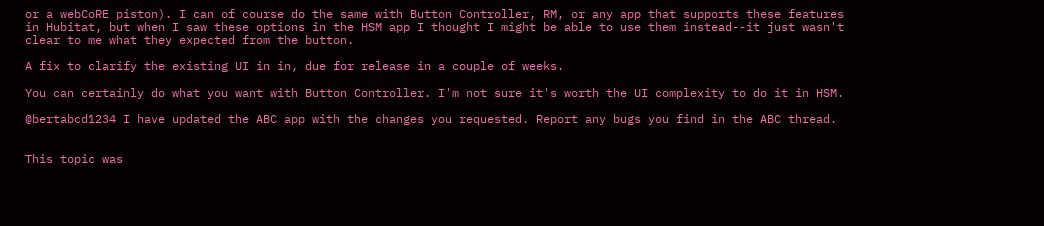or a webCoRE piston). I can of course do the same with Button Controller, RM, or any app that supports these features in Hubitat, but when I saw these options in the HSM app I thought I might be able to use them instead--it just wasn't clear to me what they expected from the button.

A fix to clarify the existing UI in in, due for release in a couple of weeks.

You can certainly do what you want with Button Controller. I'm not sure it's worth the UI complexity to do it in HSM.

@bertabcd1234 I have updated the ABC app with the changes you requested. Report any bugs you find in the ABC thread.


This topic was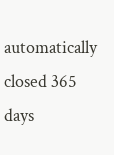automatically closed 365 days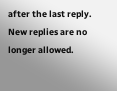after the last reply. New replies are no longer allowed.